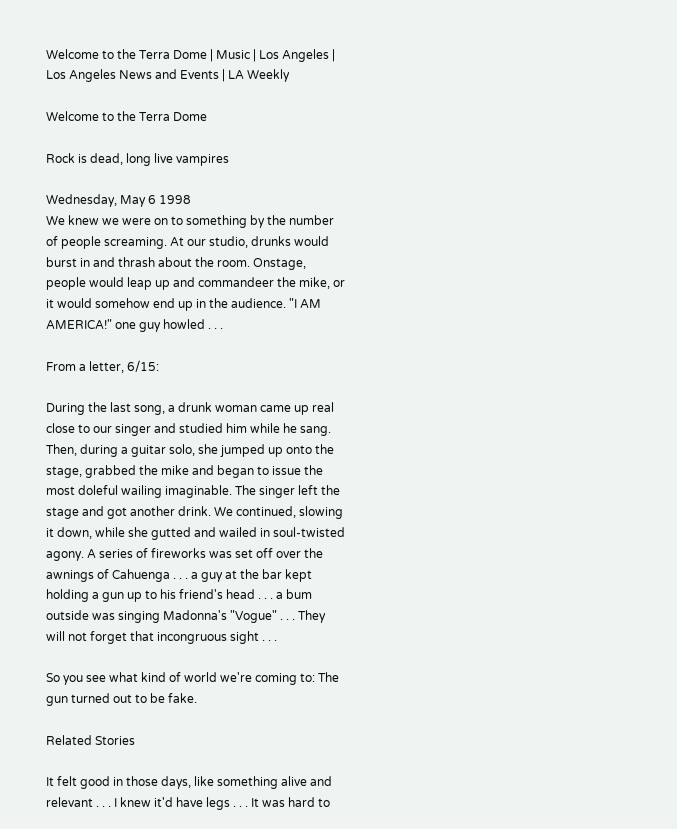Welcome to the Terra Dome | Music | Los Angeles | Los Angeles News and Events | LA Weekly

Welcome to the Terra Dome

Rock is dead, long live vampires

Wednesday, May 6 1998
We knew we were on to something by the number of people screaming. At our studio, drunks would burst in and thrash about the room. Onstage, people would leap up and commandeer the mike, or it would somehow end up in the audience. "I AM AMERICA!" one guy howled . . .

From a letter, 6/15:

During the last song, a drunk woman came up real close to our singer and studied him while he sang. Then, during a guitar solo, she jumped up onto the stage, grabbed the mike and began to issue the most doleful wailing imaginable. The singer left the stage and got another drink. We continued, slowing it down, while she gutted and wailed in soul-twisted agony. A series of fireworks was set off over the awnings of Cahuenga . . . a guy at the bar kept holding a gun up to his friend's head . . . a bum outside was singing Madonna's "Vogue" . . . They will not forget that incongruous sight . . .

So you see what kind of world we're coming to: The gun turned out to be fake.

Related Stories

It felt good in those days, like something alive and relevant . . . I knew it'd have legs . . . It was hard to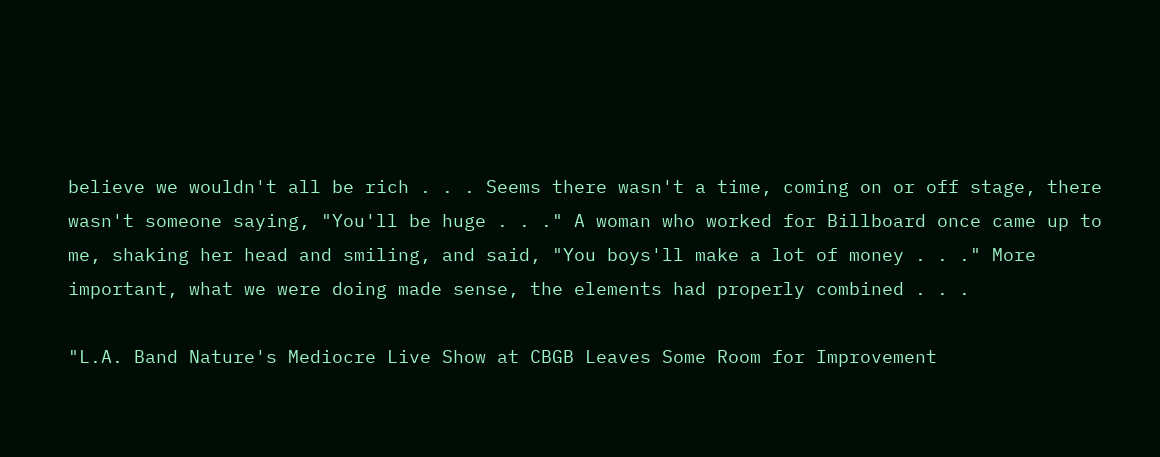believe we wouldn't all be rich . . . Seems there wasn't a time, coming on or off stage, there wasn't someone saying, "You'll be huge . . ." A woman who worked for Billboard once came up to me, shaking her head and smiling, and said, "You boys'll make a lot of money . . ." More important, what we were doing made sense, the elements had properly combined . . .

"L.A. Band Nature's Mediocre Live Show at CBGB Leaves Some Room for Improvement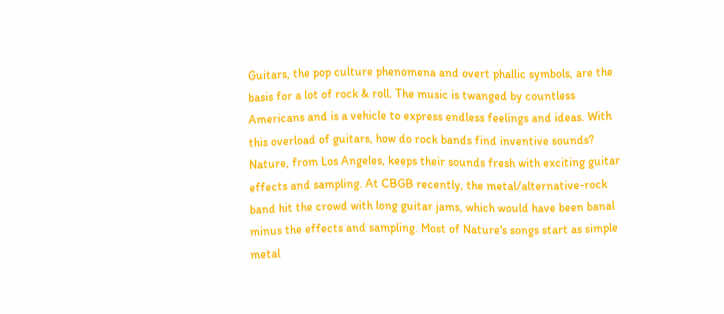Guitars, the pop culture phenomena and overt phallic symbols, are the basis for a lot of rock & roll. The music is twanged by countless Americans and is a vehicle to express endless feelings and ideas. With this overload of guitars, how do rock bands find inventive sounds? Nature, from Los Angeles, keeps their sounds fresh with exciting guitar effects and sampling. At CBGB recently, the metal/alternative-rock band hit the crowd with long guitar jams, which would have been banal minus the effects and sampling. Most of Nature's songs start as simple metal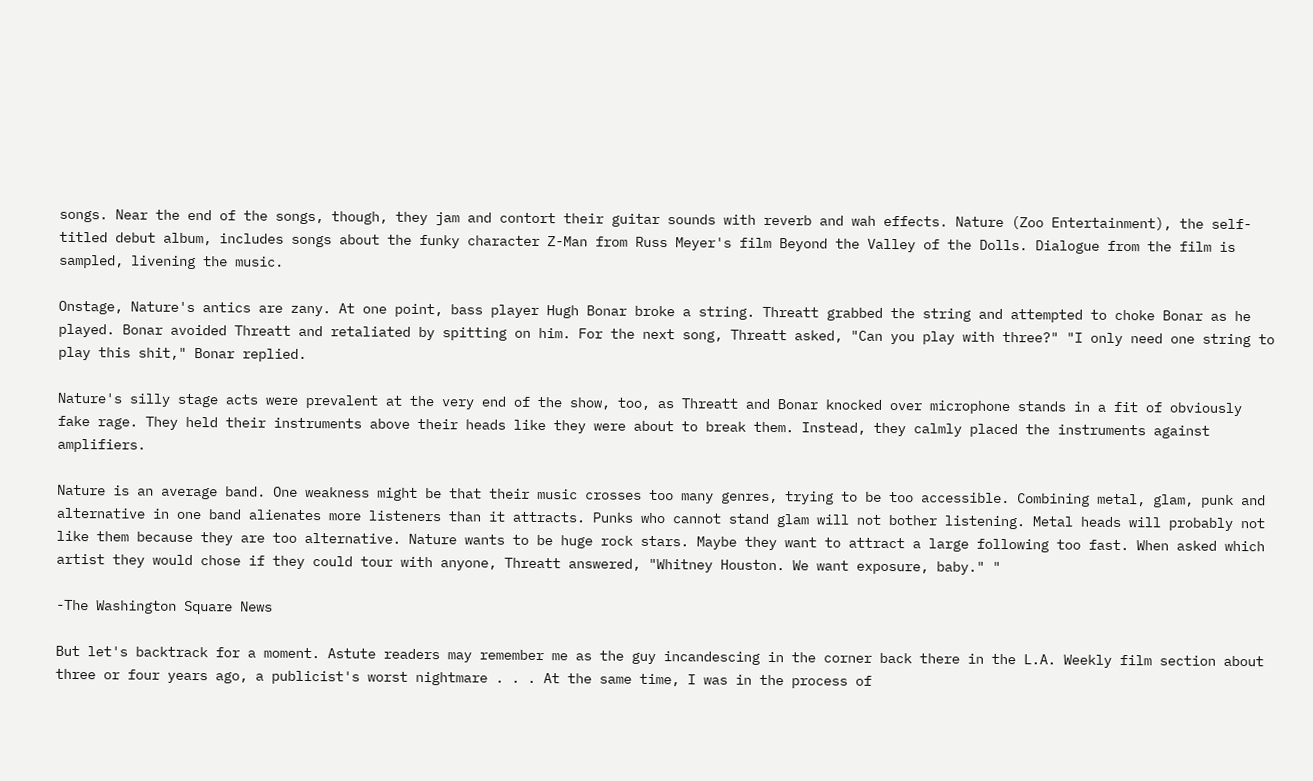songs. Near the end of the songs, though, they jam and contort their guitar sounds with reverb and wah effects. Nature (Zoo Entertainment), the self-titled debut album, includes songs about the funky character Z-Man from Russ Meyer's film Beyond the Valley of the Dolls. Dialogue from the film is sampled, livening the music.

Onstage, Nature's antics are zany. At one point, bass player Hugh Bonar broke a string. Threatt grabbed the string and attempted to choke Bonar as he played. Bonar avoided Threatt and retaliated by spitting on him. For the next song, Threatt asked, "Can you play with three?" "I only need one string to play this shit," Bonar replied.

Nature's silly stage acts were prevalent at the very end of the show, too, as Threatt and Bonar knocked over microphone stands in a fit of obviously fake rage. They held their instruments above their heads like they were about to break them. Instead, they calmly placed the instruments against amplifiers.

Nature is an average band. One weakness might be that their music crosses too many genres, trying to be too accessible. Combining metal, glam, punk and alternative in one band alienates more listeners than it attracts. Punks who cannot stand glam will not bother listening. Metal heads will probably not like them because they are too alternative. Nature wants to be huge rock stars. Maybe they want to attract a large following too fast. When asked which artist they would chose if they could tour with anyone, Threatt answered, "Whitney Houston. We want exposure, baby." "

-The Washington Square News

But let's backtrack for a moment. Astute readers may remember me as the guy incandescing in the corner back there in the L.A. Weekly film section about three or four years ago, a publicist's worst nightmare . . . At the same time, I was in the process of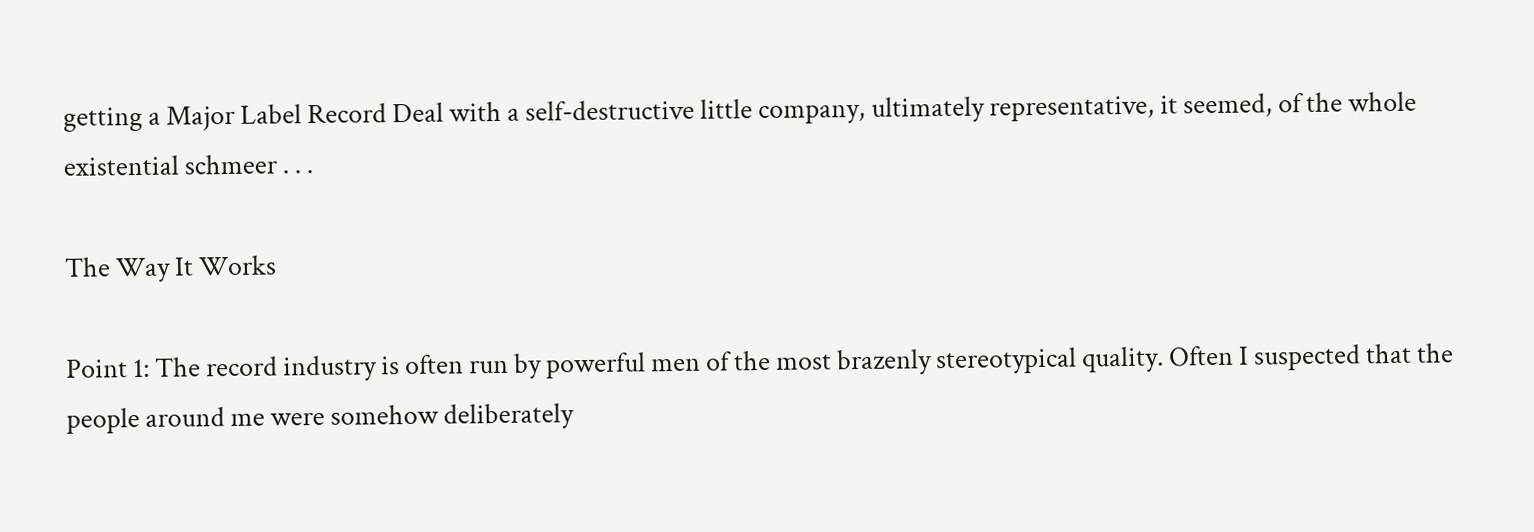getting a Major Label Record Deal with a self-destructive little company, ultimately representative, it seemed, of the whole existential schmeer . . .

The Way It Works

Point 1: The record industry is often run by powerful men of the most brazenly stereotypical quality. Often I suspected that the people around me were somehow deliberately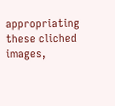appropriating these cliched images,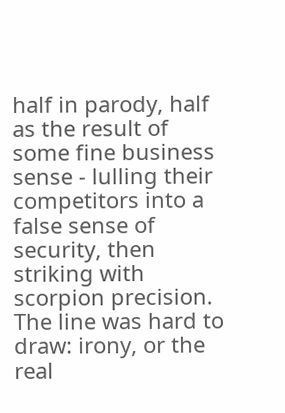half in parody, half as the result of some fine business sense - lulling their competitors into a false sense of security, then striking with scorpion precision. The line was hard to draw: irony, or the real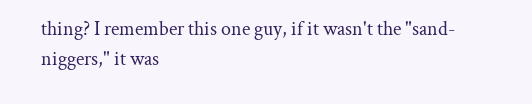thing? I remember this one guy, if it wasn't the "sand-niggers," it was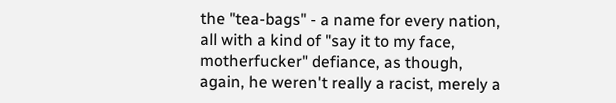the "tea-bags" - a name for every nation, all with a kind of "say it to my face, motherfucker" defiance, as though, again, he weren't really a racist, merely a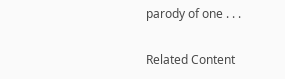parody of one . . .

Related Content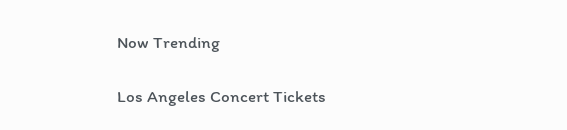Now Trending

Los Angeles Concert Tickets